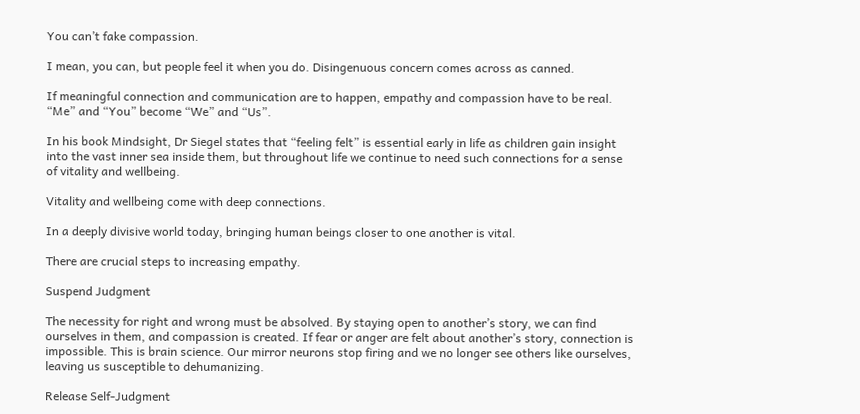You can’t fake compassion.

I mean, you can, but people feel it when you do. Disingenuous concern comes across as canned.

If meaningful connection and communication are to happen, empathy and compassion have to be real. “Me” and “You” become “We” and “Us”.

In his book Mindsight, Dr Siegel states that “feeling felt” is essential early in life as children gain insight into the vast inner sea inside them, but throughout life we continue to need such connections for a sense of vitality and wellbeing.

Vitality and wellbeing come with deep connections.

In a deeply divisive world today, bringing human beings closer to one another is vital.

There are crucial steps to increasing empathy.

Suspend Judgment

The necessity for right and wrong must be absolved. By staying open to another’s story, we can find ourselves in them, and compassion is created. If fear or anger are felt about another’s story, connection is impossible. This is brain science. Our mirror neurons stop firing and we no longer see others like ourselves, leaving us susceptible to dehumanizing.

Release Self-Judgment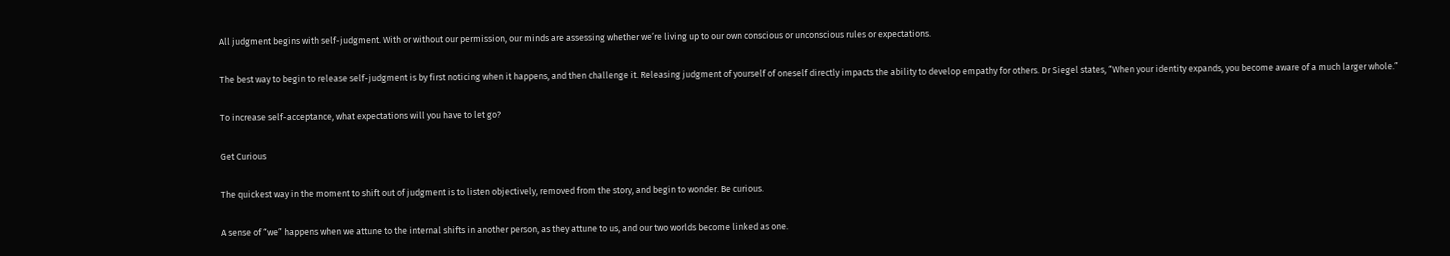All judgment begins with self-judgment. With or without our permission, our minds are assessing whether we’re living up to our own conscious or unconscious rules or expectations.

The best way to begin to release self-judgment is by first noticing when it happens, and then challenge it. Releasing judgment of yourself of oneself directly impacts the ability to develop empathy for others. Dr Siegel states, “When your identity expands, you become aware of a much larger whole.”

To increase self-acceptance, what expectations will you have to let go?

Get Curious

The quickest way in the moment to shift out of judgment is to listen objectively, removed from the story, and begin to wonder. Be curious.

A sense of “we” happens when we attune to the internal shifts in another person, as they attune to us, and our two worlds become linked as one.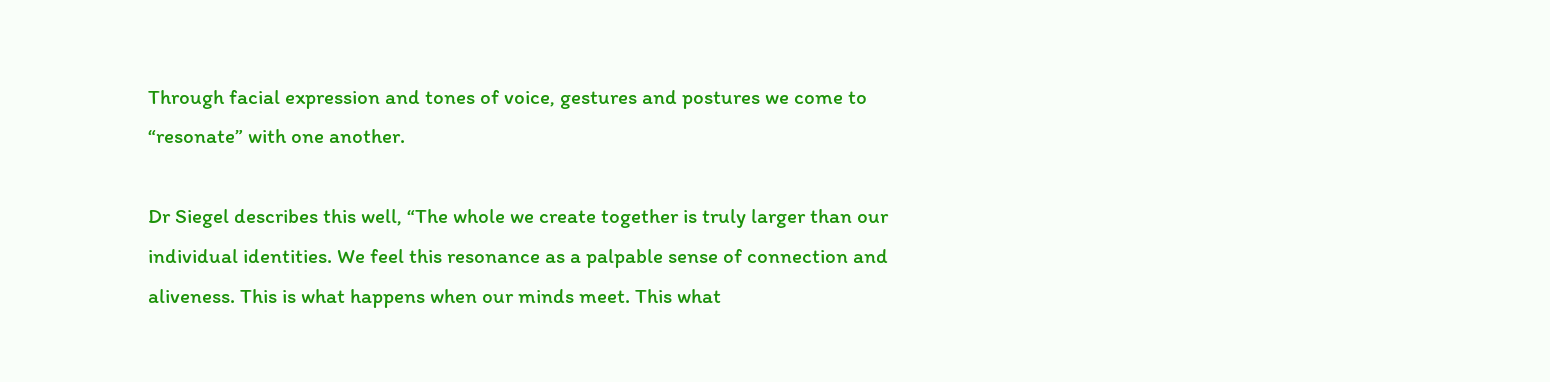Through facial expression and tones of voice, gestures and postures we come to “resonate” with one another.

Dr Siegel describes this well, “The whole we create together is truly larger than our individual identities. We feel this resonance as a palpable sense of connection and aliveness. This is what happens when our minds meet. This what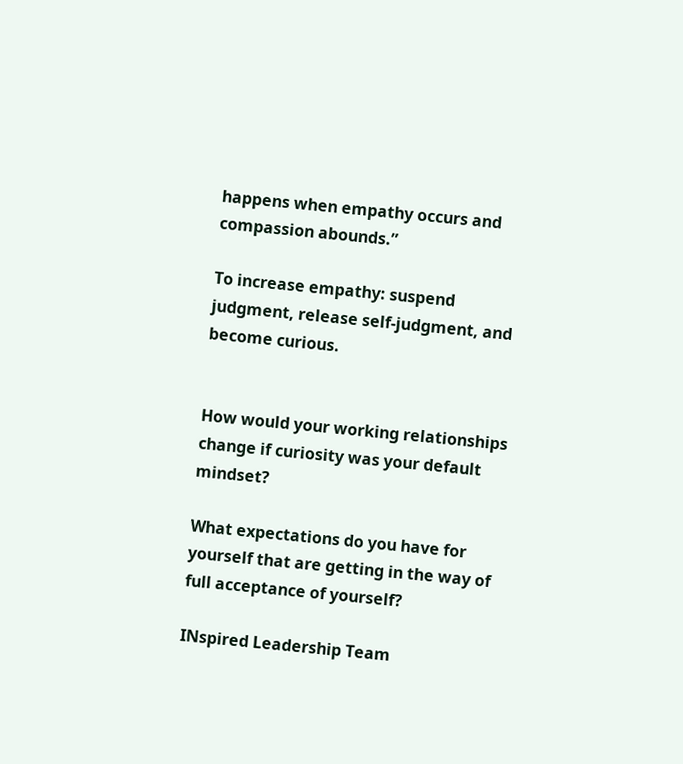happens when empathy occurs and compassion abounds.”

To increase empathy: suspend judgment, release self-judgment, and become curious.


How would your working relationships change if curiosity was your default mindset?

What expectations do you have for yourself that are getting in the way of full acceptance of yourself?

INspired Leadership Team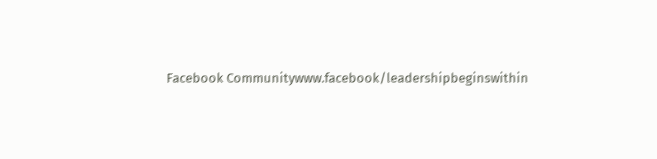Facebook Communitywww.facebook/leadershipbeginswithin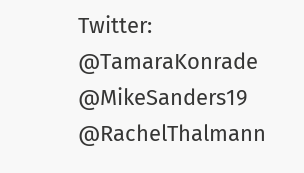Twitter: @TamaraKonrade @MikeSanders19 @RachelThalmann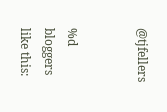@tjfellers


%d bloggers like this: